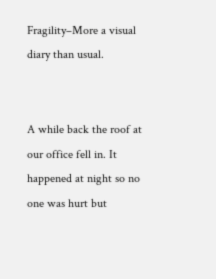Fragility–More a visual diary than usual.


A while back the roof at our office fell in. It happened at night so no one was hurt but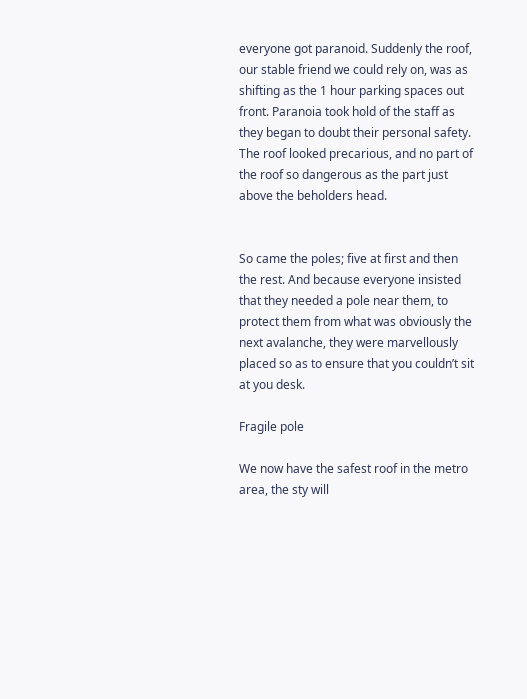everyone got paranoid. Suddenly the roof, our stable friend we could rely on, was as shifting as the 1 hour parking spaces out front. Paranoia took hold of the staff as they began to doubt their personal safety. The roof looked precarious, and no part of the roof so dangerous as the part just above the beholders head.


So came the poles; five at first and then the rest. And because everyone insisted that they needed a pole near them, to protect them from what was obviously the next avalanche, they were marvellously placed so as to ensure that you couldn’t sit at you desk.

Fragile pole

We now have the safest roof in the metro area, the sty will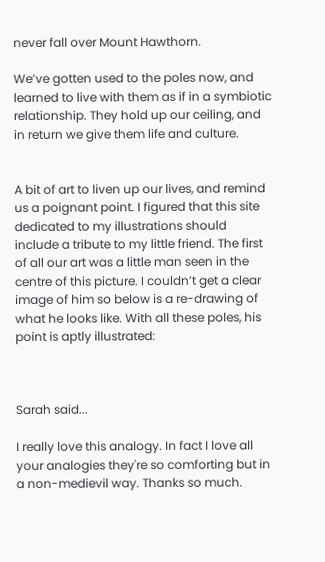never fall over Mount Hawthorn.

We’ve gotten used to the poles now, and learned to live with them as if in a symbiotic relationship. They hold up our ceiling, and in return we give them life and culture.


A bit of art to liven up our lives, and remind us a poignant point. I figured that this site dedicated to my illustrations should include a tribute to my little friend. The first of all our art was a little man seen in the centre of this picture. I couldn’t get a clear image of him so below is a re-drawing of what he looks like. With all these poles, his point is aptly illustrated:



Sarah said...

I really love this analogy. In fact I love all your analogies they're so comforting but in a non-medievil way. Thanks so much.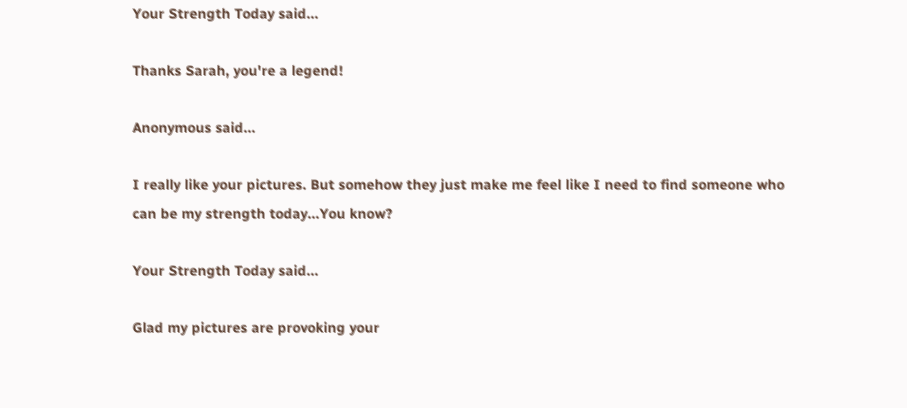Your Strength Today said...

Thanks Sarah, you're a legend!

Anonymous said...

I really like your pictures. But somehow they just make me feel like I need to find someone who can be my strength today...You know?

Your Strength Today said...

Glad my pictures are provoking your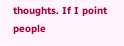thoughts. If I point people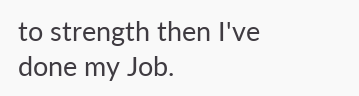to strength then I've done my Job.